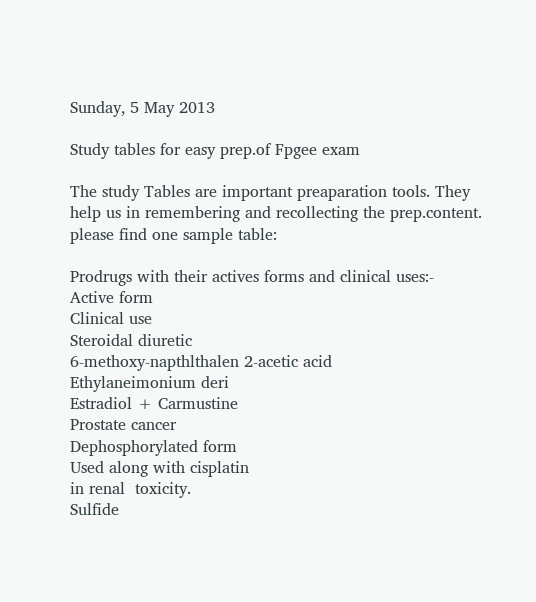Sunday, 5 May 2013

Study tables for easy prep.of Fpgee exam

The study Tables are important preaparation tools. They help us in remembering and recollecting the prep.content. please find one sample table:

Prodrugs with their actives forms and clinical uses:-
Active form
Clinical use
Steroidal diuretic
6-methoxy-napthlthalen 2-acetic acid
Ethylaneimonium deri
Estradiol + Carmustine
Prostate cancer
Dephosphorylated form
Used along with cisplatin
in renal  toxicity.
Sulfide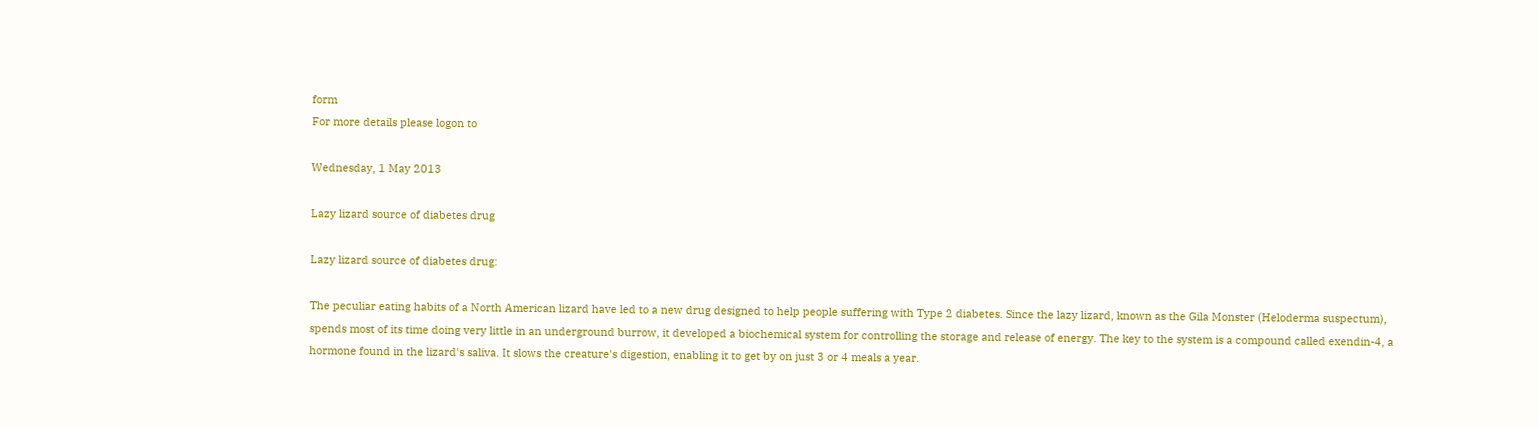form
For more details please logon to

Wednesday, 1 May 2013

Lazy lizard source of diabetes drug

Lazy lizard source of diabetes drug:

The peculiar eating habits of a North American lizard have led to a new drug designed to help people suffering with Type 2 diabetes. Since the lazy lizard, known as the Gila Monster (Heloderma suspectum), spends most of its time doing very little in an underground burrow, it developed a biochemical system for controlling the storage and release of energy. The key to the system is a compound called exendin-4, a hormone found in the lizard's saliva. It slows the creature's digestion, enabling it to get by on just 3 or 4 meals a year.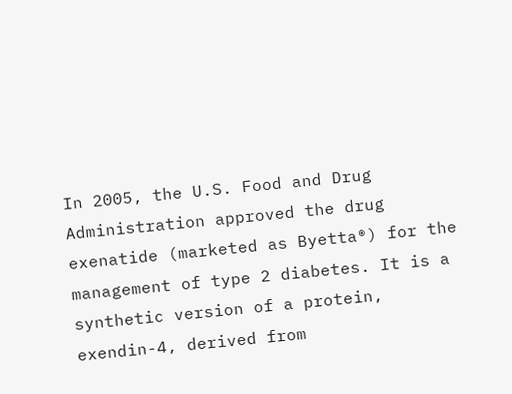In 2005, the U.S. Food and Drug Administration approved the drug exenatide (marketed as Byetta®) for the management of type 2 diabetes. It is a synthetic version of a protein, exendin-4, derived from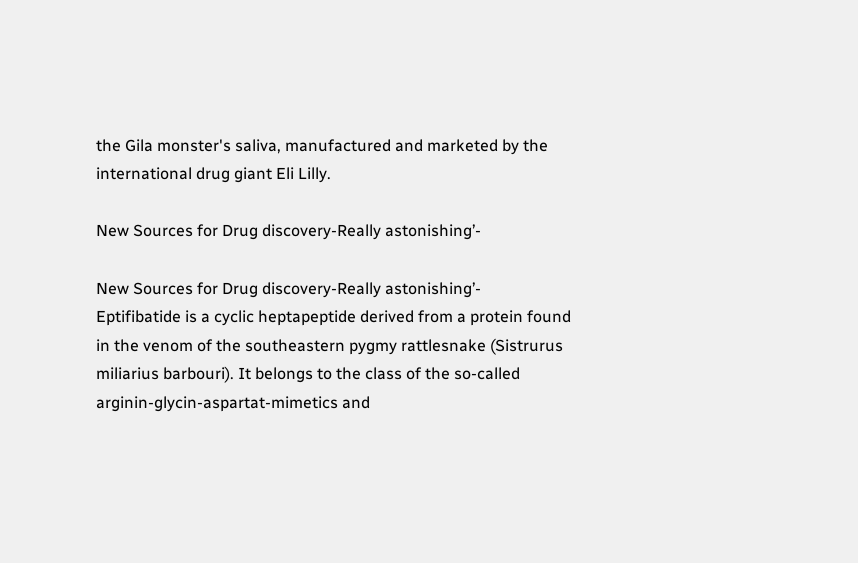the Gila monster's saliva, manufactured and marketed by the international drug giant Eli Lilly.

New Sources for Drug discovery-Really astonishing’-

New Sources for Drug discovery-Really astonishing’-
Eptifibatide is a cyclic heptapeptide derived from a protein found in the venom of the southeastern pygmy rattlesnake (Sistrurus miliarius barbouri). It belongs to the class of the so-called arginin-glycin-aspartat-mimetics and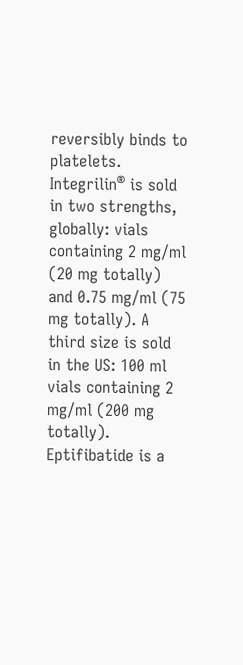reversibly binds to platelets. Integrilin® is sold in two strengths, globally: vials containing 2 mg/ml (20 mg totally) and 0.75 mg/ml (75 mg totally). A third size is sold in the US: 100 ml vials containing 2 mg/ml (200 mg totally). Eptifibatide is a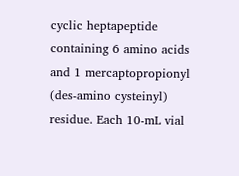cyclic heptapeptide containing 6 amino acids and 1 mercaptopropionyl (des-amino cysteinyl) residue. Each 10-mL vial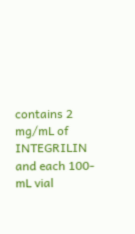contains 2 mg/mL of INTEGRILIN and each 100-mL vial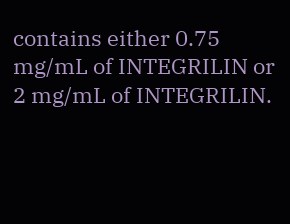contains either 0.75 mg/mL of INTEGRILIN or 2 mg/mL of INTEGRILIN.